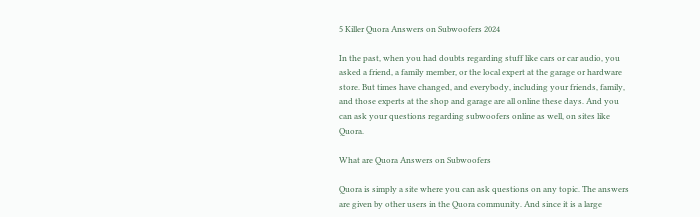5 Killer Quora Answers on Subwoofers 2024

In the past, when you had doubts regarding stuff like cars or car audio, you asked a friend, a family member, or the local expert at the garage or hardware store. But times have changed, and everybody, including your friends, family, and those experts at the shop and garage are all online these days. And you can ask your questions regarding subwoofers online as well, on sites like Quora.

What are Quora Answers on Subwoofers

Quora is simply a site where you can ask questions on any topic. The answers are given by other users in the Quora community. And since it is a large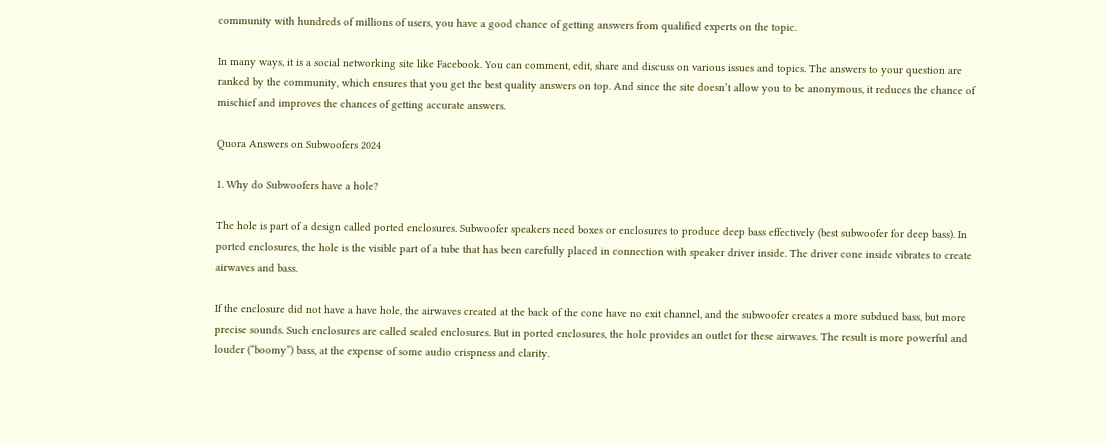community with hundreds of millions of users, you have a good chance of getting answers from qualified experts on the topic.

In many ways, it is a social networking site like Facebook. You can comment, edit, share and discuss on various issues and topics. The answers to your question are ranked by the community, which ensures that you get the best quality answers on top. And since the site doesn’t allow you to be anonymous, it reduces the chance of mischief and improves the chances of getting accurate answers.

Quora Answers on Subwoofers 2024

1. Why do Subwoofers have a hole?

The hole is part of a design called ported enclosures. Subwoofer speakers need boxes or enclosures to produce deep bass effectively (best subwoofer for deep bass). In ported enclosures, the hole is the visible part of a tube that has been carefully placed in connection with speaker driver inside. The driver cone inside vibrates to create airwaves and bass.

If the enclosure did not have a have hole, the airwaves created at the back of the cone have no exit channel, and the subwoofer creates a more subdued bass, but more precise sounds. Such enclosures are called sealed enclosures. But in ported enclosures, the hole provides an outlet for these airwaves. The result is more powerful and louder (“boomy”) bass, at the expense of some audio crispness and clarity.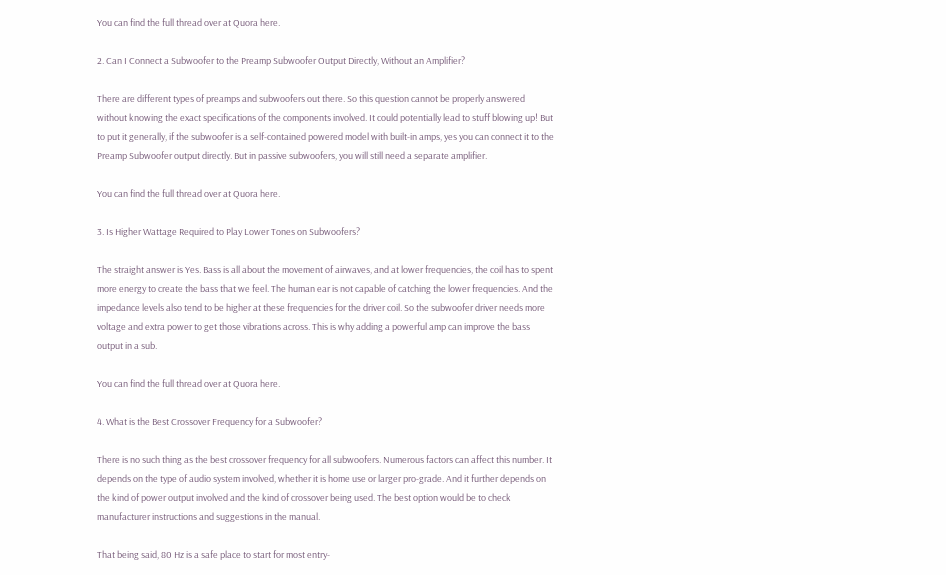You can find the full thread over at Quora here.

2. Can I Connect a Subwoofer to the Preamp Subwoofer Output Directly, Without an Amplifier?

There are different types of preamps and subwoofers out there. So this question cannot be properly answered without knowing the exact specifications of the components involved. It could potentially lead to stuff blowing up! But to put it generally, if the subwoofer is a self-contained powered model with built-in amps, yes you can connect it to the Preamp Subwoofer output directly. But in passive subwoofers, you will still need a separate amplifier.

You can find the full thread over at Quora here.

3. Is Higher Wattage Required to Play Lower Tones on Subwoofers?

The straight answer is Yes. Bass is all about the movement of airwaves, and at lower frequencies, the coil has to spent more energy to create the bass that we feel. The human ear is not capable of catching the lower frequencies. And the impedance levels also tend to be higher at these frequencies for the driver coil. So the subwoofer driver needs more voltage and extra power to get those vibrations across. This is why adding a powerful amp can improve the bass output in a sub.

You can find the full thread over at Quora here.

4. What is the Best Crossover Frequency for a Subwoofer?

There is no such thing as the best crossover frequency for all subwoofers. Numerous factors can affect this number. It depends on the type of audio system involved, whether it is home use or larger pro-grade. And it further depends on the kind of power output involved and the kind of crossover being used. The best option would be to check manufacturer instructions and suggestions in the manual.

That being said, 80 Hz is a safe place to start for most entry-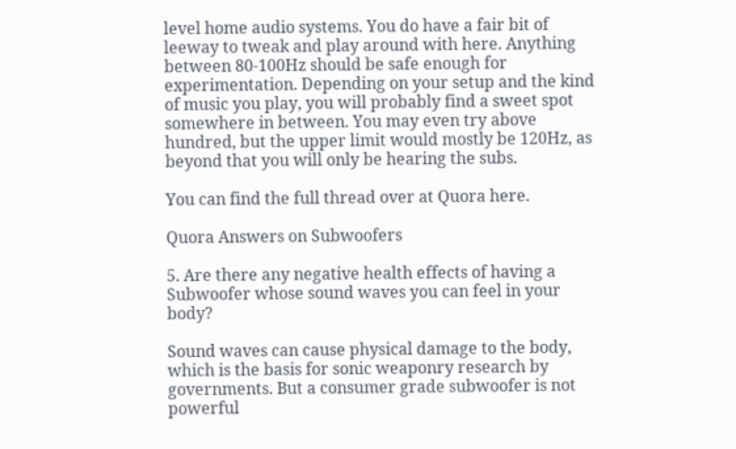level home audio systems. You do have a fair bit of leeway to tweak and play around with here. Anything between 80-100Hz should be safe enough for experimentation. Depending on your setup and the kind of music you play, you will probably find a sweet spot somewhere in between. You may even try above hundred, but the upper limit would mostly be 120Hz, as beyond that you will only be hearing the subs.

You can find the full thread over at Quora here.

Quora Answers on Subwoofers

5. Are there any negative health effects of having a Subwoofer whose sound waves you can feel in your body?

Sound waves can cause physical damage to the body, which is the basis for sonic weaponry research by governments. But a consumer grade subwoofer is not powerful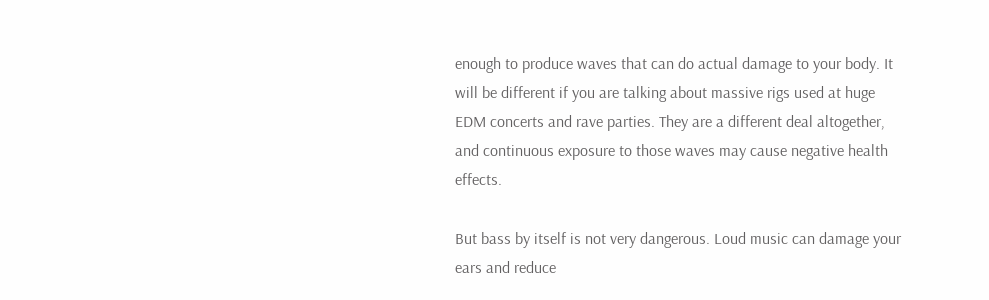enough to produce waves that can do actual damage to your body. It will be different if you are talking about massive rigs used at huge EDM concerts and rave parties. They are a different deal altogether, and continuous exposure to those waves may cause negative health effects.

But bass by itself is not very dangerous. Loud music can damage your ears and reduce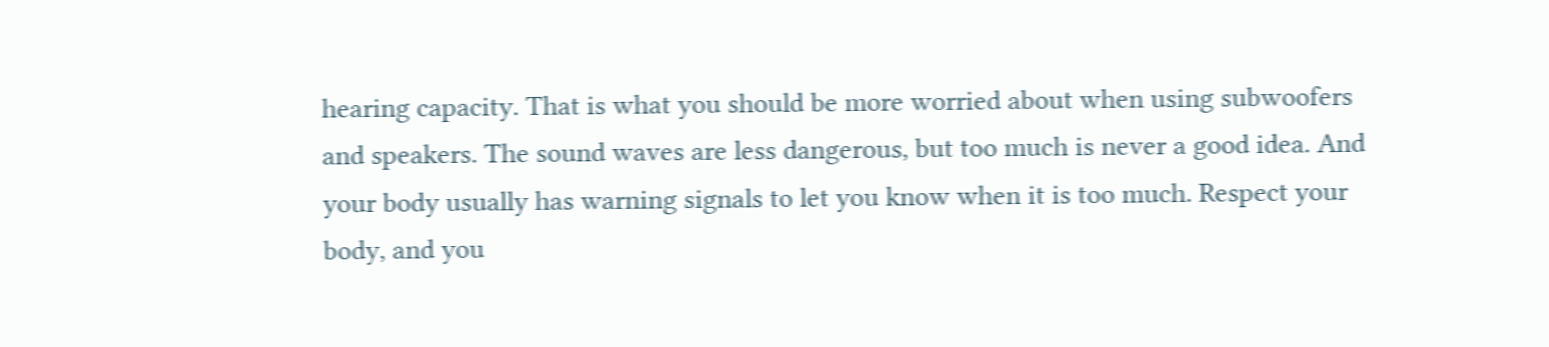hearing capacity. That is what you should be more worried about when using subwoofers and speakers. The sound waves are less dangerous, but too much is never a good idea. And your body usually has warning signals to let you know when it is too much. Respect your body, and you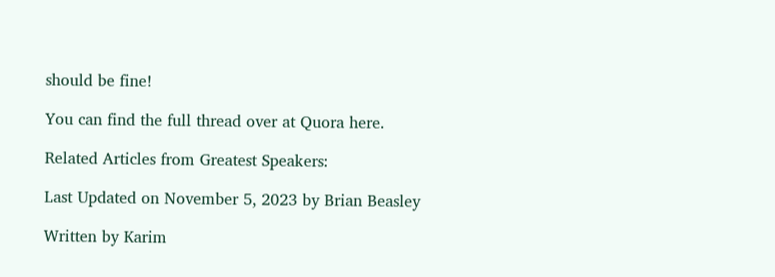should be fine!

You can find the full thread over at Quora here.

Related Articles from Greatest Speakers:

Last Updated on November 5, 2023 by Brian Beasley

Written by Karim